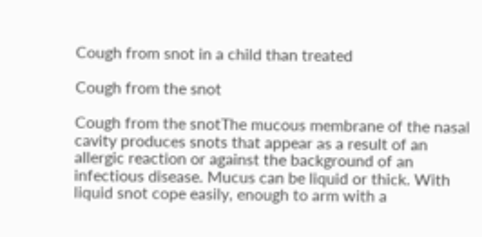Cough from snot in a child than treated

Cough from the snot

Cough from the snotThe mucous membrane of the nasal cavity produces snots that appear as a result of an allergic reaction or against the background of an infectious disease. Mucus can be liquid or thick. With liquid snot cope easily, enough to arm with a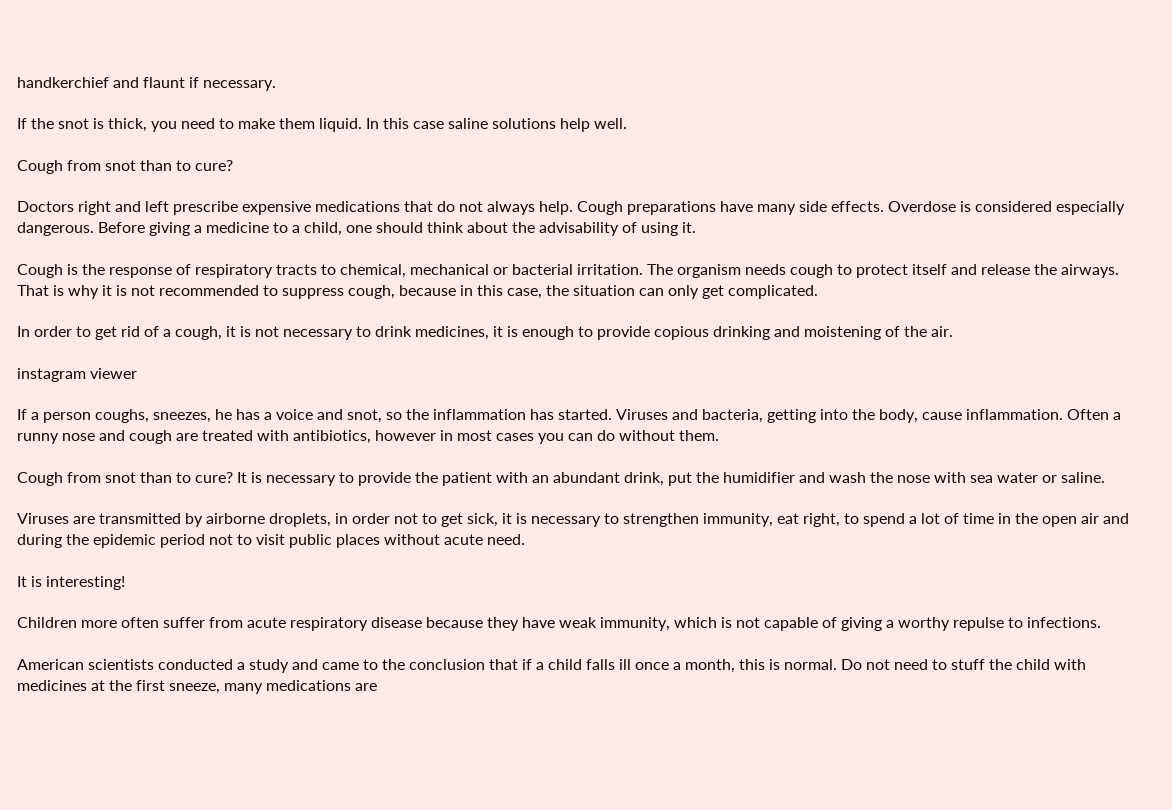handkerchief and flaunt if necessary.

If the snot is thick, you need to make them liquid. In this case saline solutions help well.

Cough from snot than to cure?

Doctors right and left prescribe expensive medications that do not always help. Cough preparations have many side effects. Overdose is considered especially dangerous. Before giving a medicine to a child, one should think about the advisability of using it.

Cough is the response of respiratory tracts to chemical, mechanical or bacterial irritation. The organism needs cough to protect itself and release the airways. That is why it is not recommended to suppress cough, because in this case, the situation can only get complicated.

In order to get rid of a cough, it is not necessary to drink medicines, it is enough to provide copious drinking and moistening of the air.

instagram viewer

If a person coughs, sneezes, he has a voice and snot, so the inflammation has started. Viruses and bacteria, getting into the body, cause inflammation. Often a runny nose and cough are treated with antibiotics, however in most cases you can do without them.

Cough from snot than to cure? It is necessary to provide the patient with an abundant drink, put the humidifier and wash the nose with sea water or saline.

Viruses are transmitted by airborne droplets, in order not to get sick, it is necessary to strengthen immunity, eat right, to spend a lot of time in the open air and during the epidemic period not to visit public places without acute need.

It is interesting!

Children more often suffer from acute respiratory disease because they have weak immunity, which is not capable of giving a worthy repulse to infections.

American scientists conducted a study and came to the conclusion that if a child falls ill once a month, this is normal. Do not need to stuff the child with medicines at the first sneeze, many medications are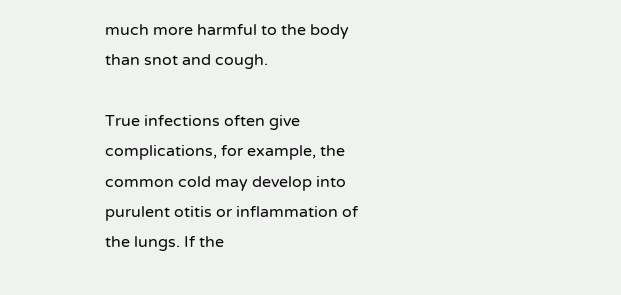much more harmful to the body than snot and cough.

True infections often give complications, for example, the common cold may develop into purulent otitis or inflammation of the lungs. If the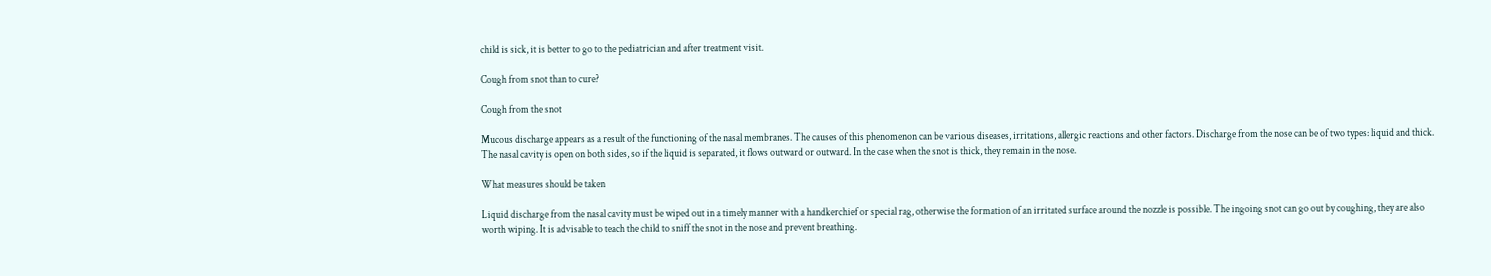child is sick, it is better to go to the pediatrician and after treatment visit.

Cough from snot than to cure?

Cough from the snot

Mucous discharge appears as a result of the functioning of the nasal membranes. The causes of this phenomenon can be various diseases, irritations, allergic reactions and other factors. Discharge from the nose can be of two types: liquid and thick. The nasal cavity is open on both sides, so if the liquid is separated, it flows outward or outward. In the case when the snot is thick, they remain in the nose.

What measures should be taken

Liquid discharge from the nasal cavity must be wiped out in a timely manner with a handkerchief or special rag, otherwise the formation of an irritated surface around the nozzle is possible. The ingoing snot can go out by coughing, they are also worth wiping. It is advisable to teach the child to sniff the snot in the nose and prevent breathing.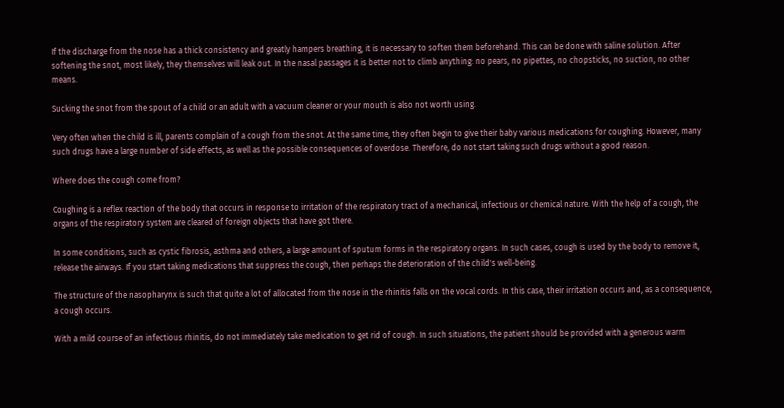If the discharge from the nose has a thick consistency and greatly hampers breathing, it is necessary to soften them beforehand. This can be done with saline solution. After softening the snot, most likely, they themselves will leak out. In the nasal passages it is better not to climb anything: no pears, no pipettes, no chopsticks, no suction, no other means.

Sucking the snot from the spout of a child or an adult with a vacuum cleaner or your mouth is also not worth using.

Very often when the child is ill, parents complain of a cough from the snot. At the same time, they often begin to give their baby various medications for coughing. However, many such drugs have a large number of side effects, as well as the possible consequences of overdose. Therefore, do not start taking such drugs without a good reason.

Where does the cough come from?

Coughing is a reflex reaction of the body that occurs in response to irritation of the respiratory tract of a mechanical, infectious or chemical nature. With the help of a cough, the organs of the respiratory system are cleared of foreign objects that have got there.

In some conditions, such as cystic fibrosis, asthma and others, a large amount of sputum forms in the respiratory organs. In such cases, cough is used by the body to remove it, release the airways. If you start taking medications that suppress the cough, then perhaps the deterioration of the child's well-being.

The structure of the nasopharynx is such that quite a lot of allocated from the nose in the rhinitis falls on the vocal cords. In this case, their irritation occurs and, as a consequence, a cough occurs.

With a mild course of an infectious rhinitis, do not immediately take medication to get rid of cough. In such situations, the patient should be provided with a generous warm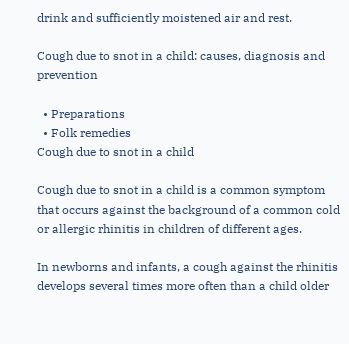drink and sufficiently moistened air and rest.

Cough due to snot in a child: causes, diagnosis and prevention

  • Preparations
  • Folk remedies
Cough due to snot in a child

Cough due to snot in a child is a common symptom that occurs against the background of a common cold or allergic rhinitis in children of different ages.

In newborns and infants, a cough against the rhinitis develops several times more often than a child older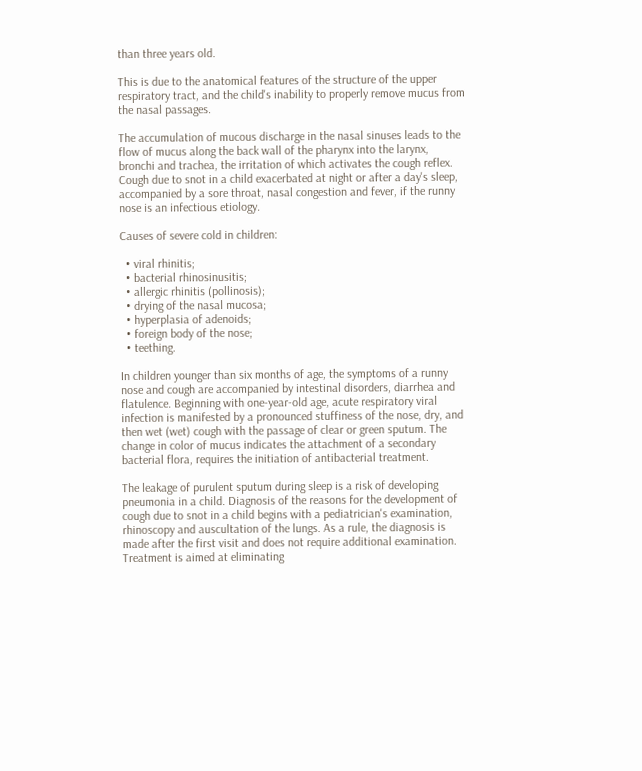than three years old.

This is due to the anatomical features of the structure of the upper respiratory tract, and the child's inability to properly remove mucus from the nasal passages.

The accumulation of mucous discharge in the nasal sinuses leads to the flow of mucus along the back wall of the pharynx into the larynx, bronchi and trachea, the irritation of which activates the cough reflex. Cough due to snot in a child exacerbated at night or after a day's sleep, accompanied by a sore throat, nasal congestion and fever, if the runny nose is an infectious etiology.

Causes of severe cold in children:

  • viral rhinitis;
  • bacterial rhinosinusitis;
  • allergic rhinitis (pollinosis);
  • drying of the nasal mucosa;
  • hyperplasia of adenoids;
  • foreign body of the nose;
  • teething.

In children younger than six months of age, the symptoms of a runny nose and cough are accompanied by intestinal disorders, diarrhea and flatulence. Beginning with one-year-old age, acute respiratory viral infection is manifested by a pronounced stuffiness of the nose, dry, and then wet (wet) cough with the passage of clear or green sputum. The change in color of mucus indicates the attachment of a secondary bacterial flora, requires the initiation of antibacterial treatment.

The leakage of purulent sputum during sleep is a risk of developing pneumonia in a child. Diagnosis of the reasons for the development of cough due to snot in a child begins with a pediatrician's examination, rhinoscopy and auscultation of the lungs. As a rule, the diagnosis is made after the first visit and does not require additional examination. Treatment is aimed at eliminating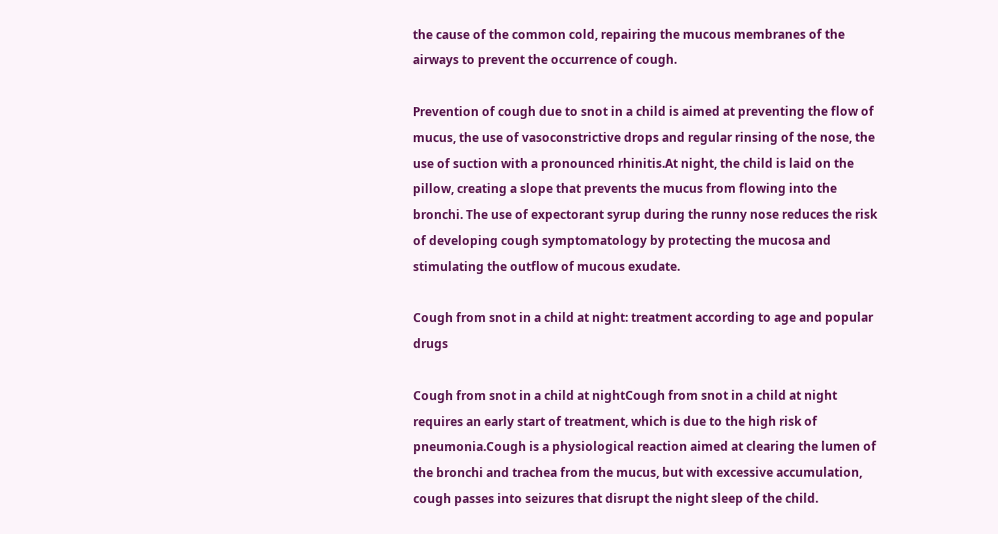the cause of the common cold, repairing the mucous membranes of the airways to prevent the occurrence of cough.

Prevention of cough due to snot in a child is aimed at preventing the flow of mucus, the use of vasoconstrictive drops and regular rinsing of the nose, the use of suction with a pronounced rhinitis.At night, the child is laid on the pillow, creating a slope that prevents the mucus from flowing into the bronchi. The use of expectorant syrup during the runny nose reduces the risk of developing cough symptomatology by protecting the mucosa and stimulating the outflow of mucous exudate.

Cough from snot in a child at night: treatment according to age and popular drugs

Cough from snot in a child at nightCough from snot in a child at night requires an early start of treatment, which is due to the high risk of pneumonia.Cough is a physiological reaction aimed at clearing the lumen of the bronchi and trachea from the mucus, but with excessive accumulation, cough passes into seizures that disrupt the night sleep of the child.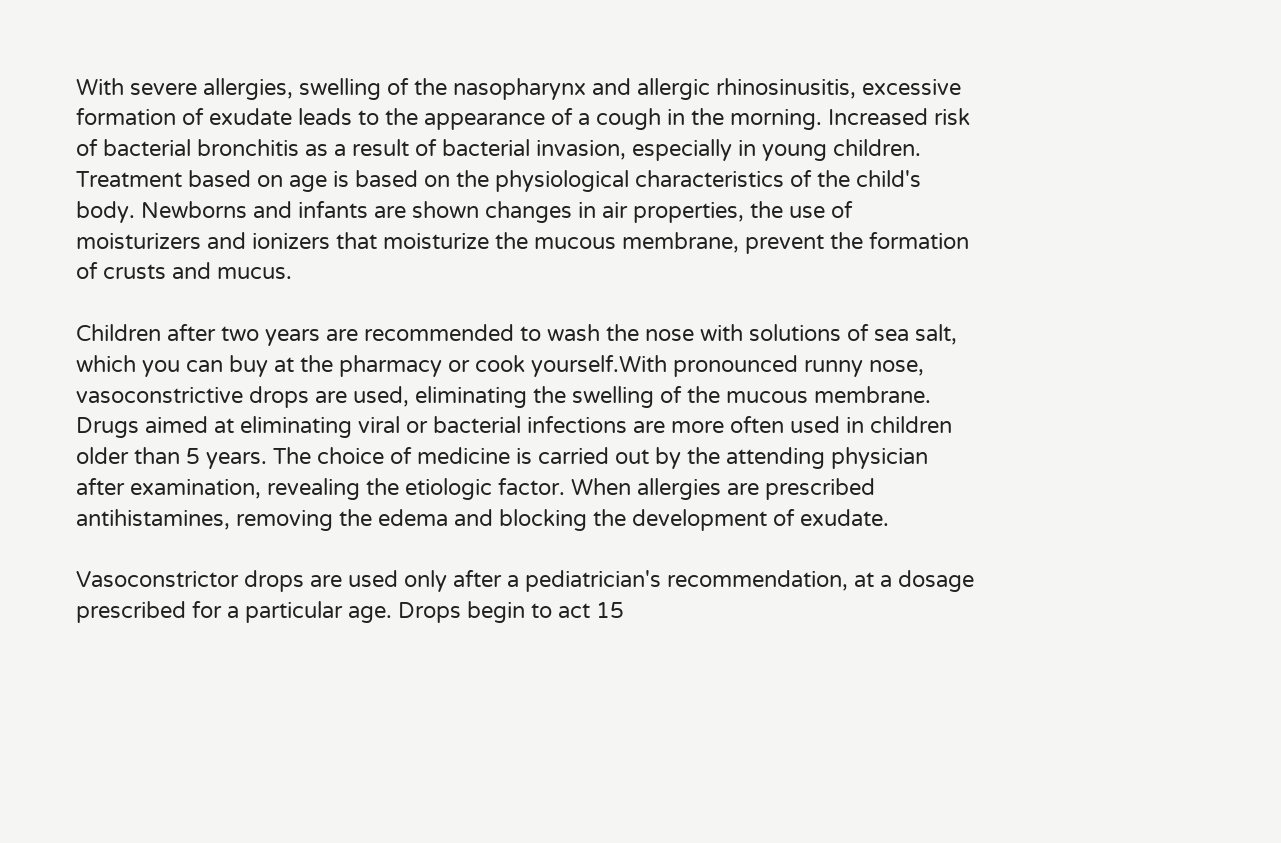With severe allergies, swelling of the nasopharynx and allergic rhinosinusitis, excessive formation of exudate leads to the appearance of a cough in the morning. Increased risk of bacterial bronchitis as a result of bacterial invasion, especially in young children. Treatment based on age is based on the physiological characteristics of the child's body. Newborns and infants are shown changes in air properties, the use of moisturizers and ionizers that moisturize the mucous membrane, prevent the formation of crusts and mucus.

Children after two years are recommended to wash the nose with solutions of sea salt, which you can buy at the pharmacy or cook yourself.With pronounced runny nose, vasoconstrictive drops are used, eliminating the swelling of the mucous membrane. Drugs aimed at eliminating viral or bacterial infections are more often used in children older than 5 years. The choice of medicine is carried out by the attending physician after examination, revealing the etiologic factor. When allergies are prescribed antihistamines, removing the edema and blocking the development of exudate.

Vasoconstrictor drops are used only after a pediatrician's recommendation, at a dosage prescribed for a particular age. Drops begin to act 15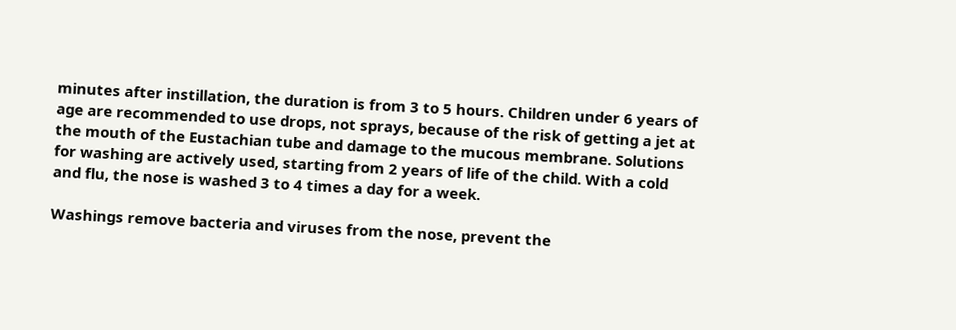minutes after instillation, the duration is from 3 to 5 hours. Children under 6 years of age are recommended to use drops, not sprays, because of the risk of getting a jet at the mouth of the Eustachian tube and damage to the mucous membrane. Solutions for washing are actively used, starting from 2 years of life of the child. With a cold and flu, the nose is washed 3 to 4 times a day for a week.

Washings remove bacteria and viruses from the nose, prevent the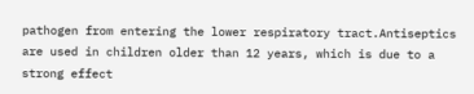pathogen from entering the lower respiratory tract.Antiseptics are used in children older than 12 years, which is due to a strong effect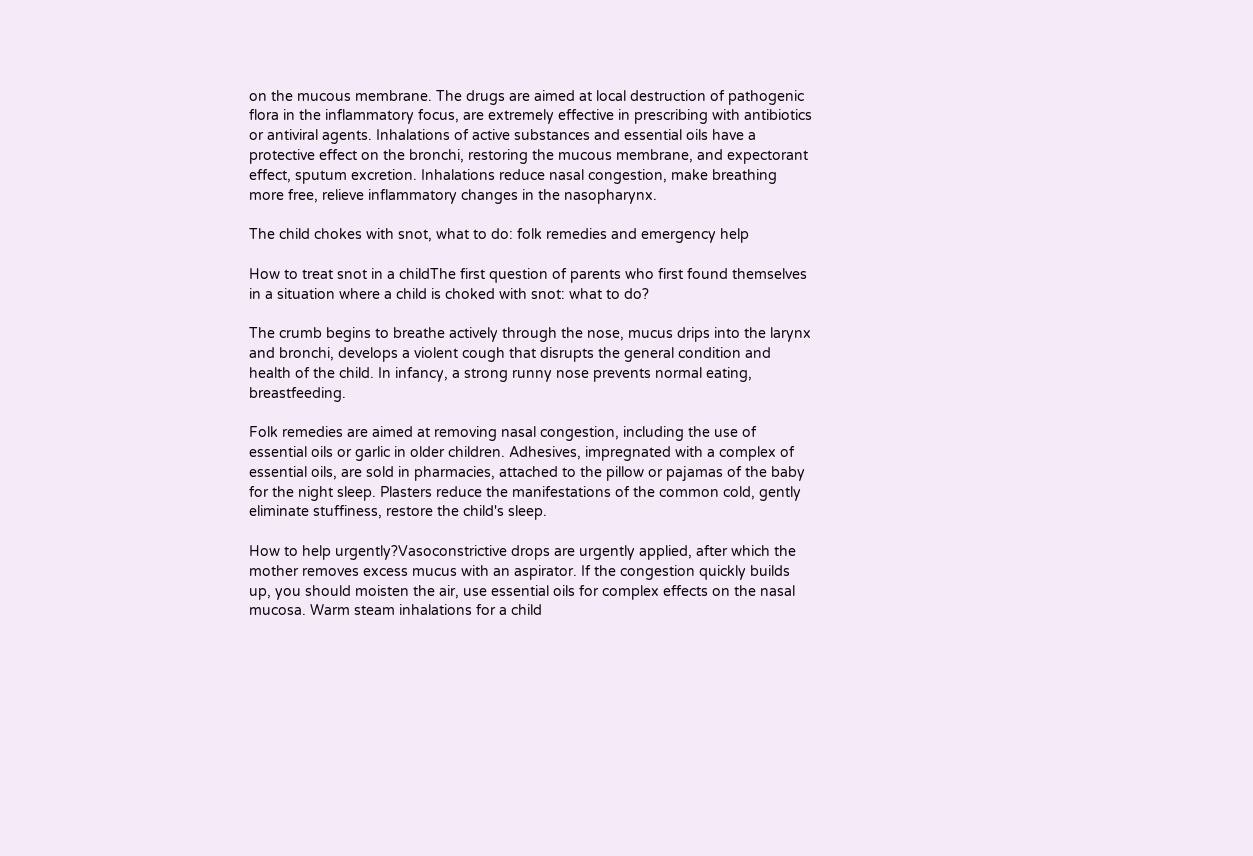on the mucous membrane. The drugs are aimed at local destruction of pathogenic flora in the inflammatory focus, are extremely effective in prescribing with antibiotics or antiviral agents. Inhalations of active substances and essential oils have a protective effect on the bronchi, restoring the mucous membrane, and expectorant effect, sputum excretion. Inhalations reduce nasal congestion, make breathing more free, relieve inflammatory changes in the nasopharynx.

The child chokes with snot, what to do: folk remedies and emergency help

How to treat snot in a childThe first question of parents who first found themselves in a situation where a child is choked with snot: what to do?

The crumb begins to breathe actively through the nose, mucus drips into the larynx and bronchi, develops a violent cough that disrupts the general condition and health of the child. In infancy, a strong runny nose prevents normal eating, breastfeeding.

Folk remedies are aimed at removing nasal congestion, including the use of essential oils or garlic in older children. Adhesives, impregnated with a complex of essential oils, are sold in pharmacies, attached to the pillow or pajamas of the baby for the night sleep. Plasters reduce the manifestations of the common cold, gently eliminate stuffiness, restore the child's sleep.

How to help urgently?Vasoconstrictive drops are urgently applied, after which the mother removes excess mucus with an aspirator. If the congestion quickly builds up, you should moisten the air, use essential oils for complex effects on the nasal mucosa. Warm steam inhalations for a child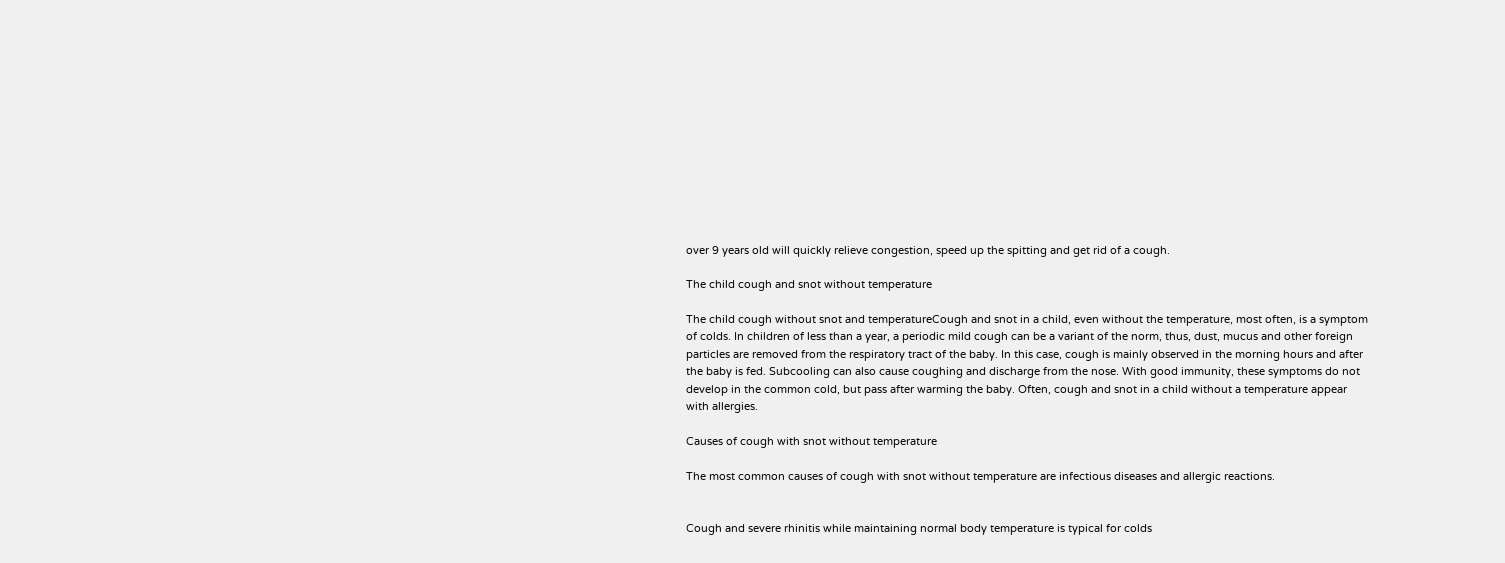over 9 years old will quickly relieve congestion, speed up the spitting and get rid of a cough.

The child cough and snot without temperature

The child cough without snot and temperatureCough and snot in a child, even without the temperature, most often, is a symptom of colds. In children of less than a year, a periodic mild cough can be a variant of the norm, thus, dust, mucus and other foreign particles are removed from the respiratory tract of the baby. In this case, cough is mainly observed in the morning hours and after the baby is fed. Subcooling can also cause coughing and discharge from the nose. With good immunity, these symptoms do not develop in the common cold, but pass after warming the baby. Often, cough and snot in a child without a temperature appear with allergies.

Causes of cough with snot without temperature

The most common causes of cough with snot without temperature are infectious diseases and allergic reactions.


Cough and severe rhinitis while maintaining normal body temperature is typical for colds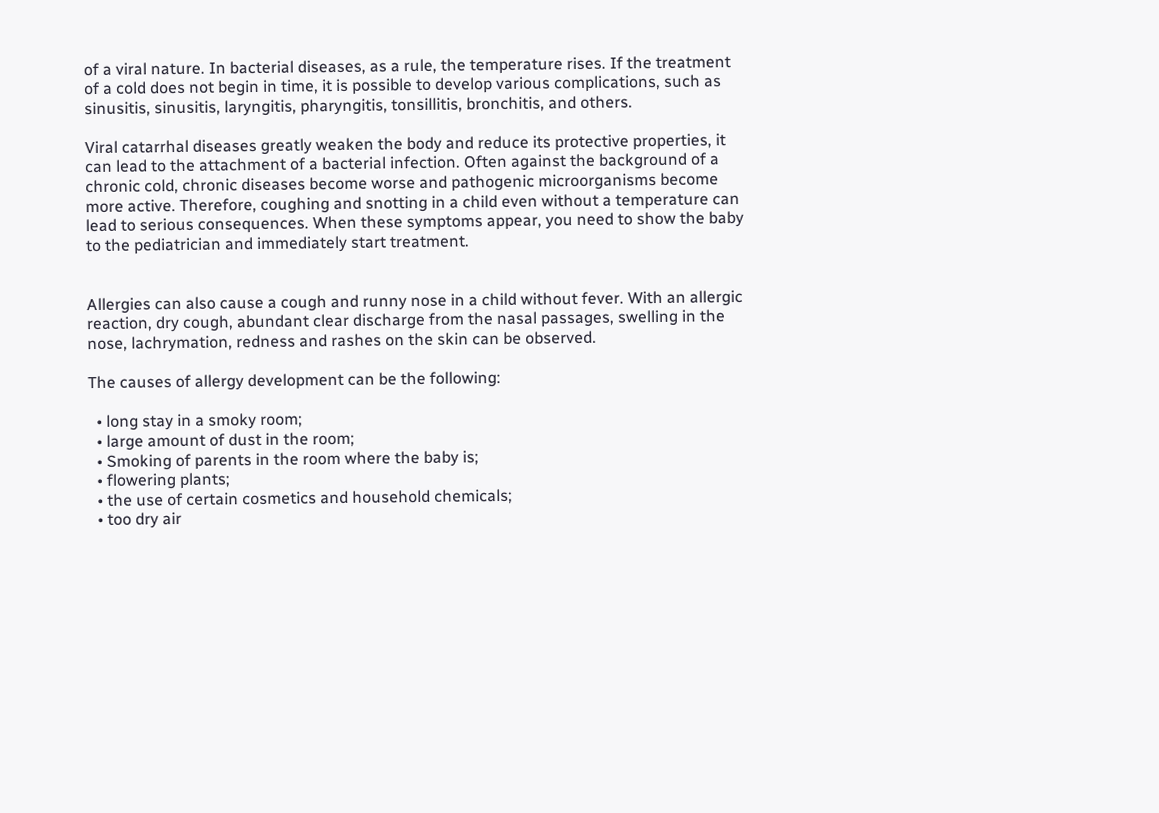of a viral nature. In bacterial diseases, as a rule, the temperature rises. If the treatment of a cold does not begin in time, it is possible to develop various complications, such as sinusitis, sinusitis, laryngitis, pharyngitis, tonsillitis, bronchitis, and others.

Viral catarrhal diseases greatly weaken the body and reduce its protective properties, it can lead to the attachment of a bacterial infection. Often against the background of a chronic cold, chronic diseases become worse and pathogenic microorganisms become more active. Therefore, coughing and snotting in a child even without a temperature can lead to serious consequences. When these symptoms appear, you need to show the baby to the pediatrician and immediately start treatment.


Allergies can also cause a cough and runny nose in a child without fever. With an allergic reaction, dry cough, abundant clear discharge from the nasal passages, swelling in the nose, lachrymation, redness and rashes on the skin can be observed.

The causes of allergy development can be the following:

  • long stay in a smoky room;
  • large amount of dust in the room;
  • Smoking of parents in the room where the baby is;
  • flowering plants;
  • the use of certain cosmetics and household chemicals;
  • too dry air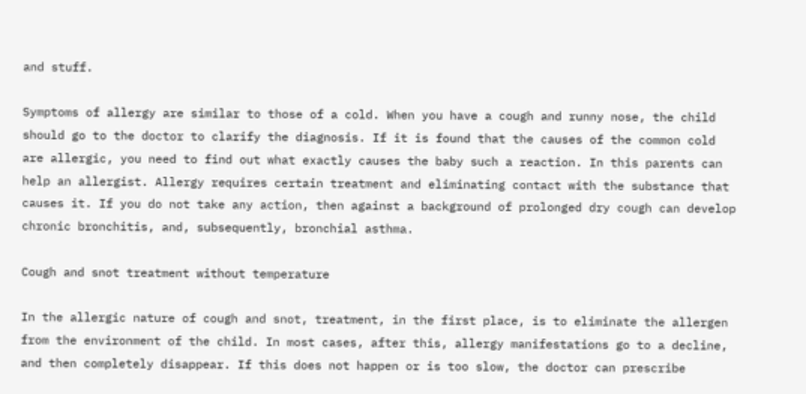and stuff.

Symptoms of allergy are similar to those of a cold. When you have a cough and runny nose, the child should go to the doctor to clarify the diagnosis. If it is found that the causes of the common cold are allergic, you need to find out what exactly causes the baby such a reaction. In this parents can help an allergist. Allergy requires certain treatment and eliminating contact with the substance that causes it. If you do not take any action, then against a background of prolonged dry cough can develop chronic bronchitis, and, subsequently, bronchial asthma.

Cough and snot treatment without temperature

In the allergic nature of cough and snot, treatment, in the first place, is to eliminate the allergen from the environment of the child. In most cases, after this, allergy manifestations go to a decline, and then completely disappear. If this does not happen or is too slow, the doctor can prescribe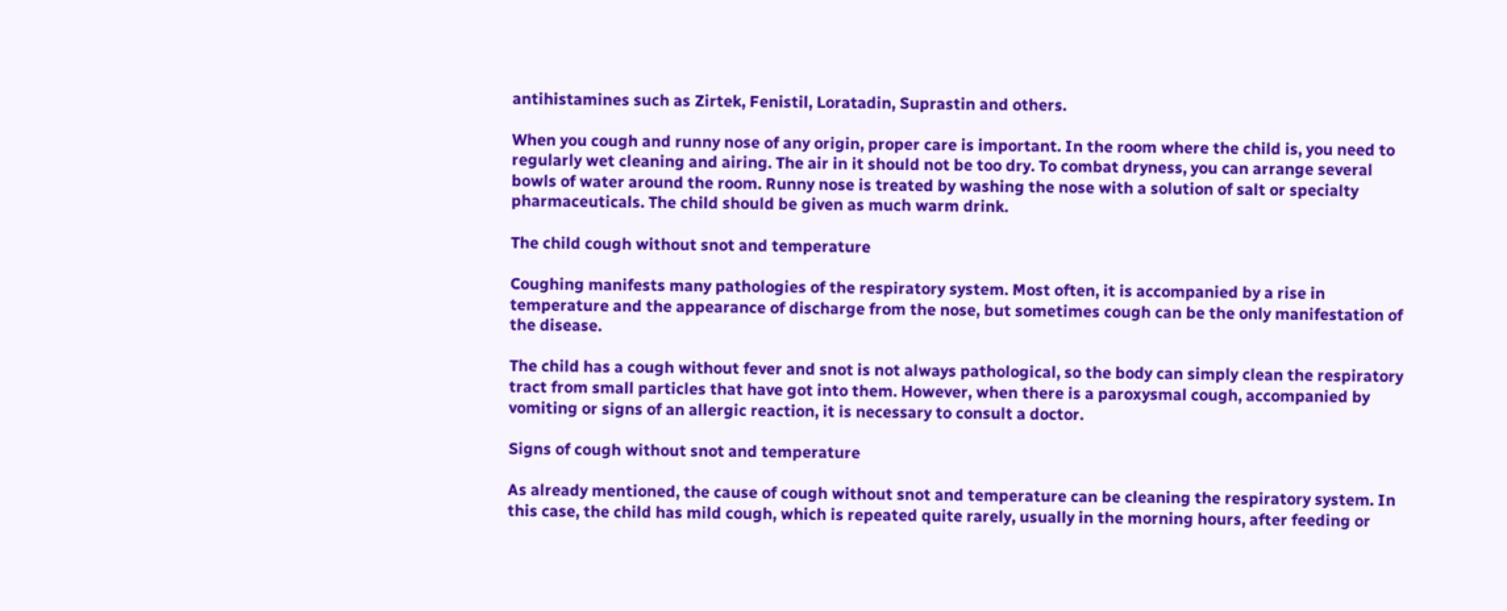antihistamines such as Zirtek, Fenistil, Loratadin, Suprastin and others.

When you cough and runny nose of any origin, proper care is important. In the room where the child is, you need to regularly wet cleaning and airing. The air in it should not be too dry. To combat dryness, you can arrange several bowls of water around the room. Runny nose is treated by washing the nose with a solution of salt or specialty pharmaceuticals. The child should be given as much warm drink.

The child cough without snot and temperature

Coughing manifests many pathologies of the respiratory system. Most often, it is accompanied by a rise in temperature and the appearance of discharge from the nose, but sometimes cough can be the only manifestation of the disease.

The child has a cough without fever and snot is not always pathological, so the body can simply clean the respiratory tract from small particles that have got into them. However, when there is a paroxysmal cough, accompanied by vomiting or signs of an allergic reaction, it is necessary to consult a doctor.

Signs of cough without snot and temperature

As already mentioned, the cause of cough without snot and temperature can be cleaning the respiratory system. In this case, the child has mild cough, which is repeated quite rarely, usually in the morning hours, after feeding or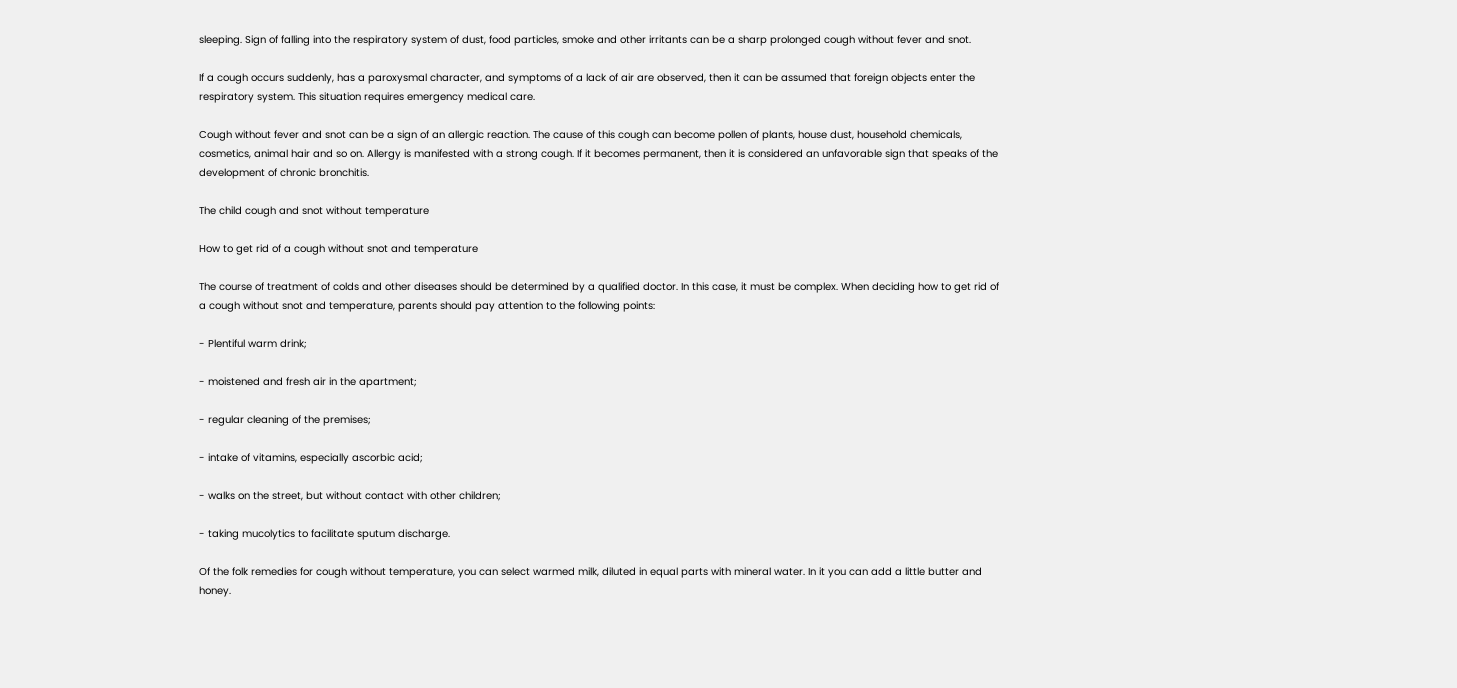sleeping. Sign of falling into the respiratory system of dust, food particles, smoke and other irritants can be a sharp prolonged cough without fever and snot.

If a cough occurs suddenly, has a paroxysmal character, and symptoms of a lack of air are observed, then it can be assumed that foreign objects enter the respiratory system. This situation requires emergency medical care.

Cough without fever and snot can be a sign of an allergic reaction. The cause of this cough can become pollen of plants, house dust, household chemicals, cosmetics, animal hair and so on. Allergy is manifested with a strong cough. If it becomes permanent, then it is considered an unfavorable sign that speaks of the development of chronic bronchitis.

The child cough and snot without temperature

How to get rid of a cough without snot and temperature

The course of treatment of colds and other diseases should be determined by a qualified doctor. In this case, it must be complex. When deciding how to get rid of a cough without snot and temperature, parents should pay attention to the following points:

- Plentiful warm drink;

- moistened and fresh air in the apartment;

- regular cleaning of the premises;

- intake of vitamins, especially ascorbic acid;

- walks on the street, but without contact with other children;

- taking mucolytics to facilitate sputum discharge.

Of the folk remedies for cough without temperature, you can select warmed milk, diluted in equal parts with mineral water. In it you can add a little butter and honey.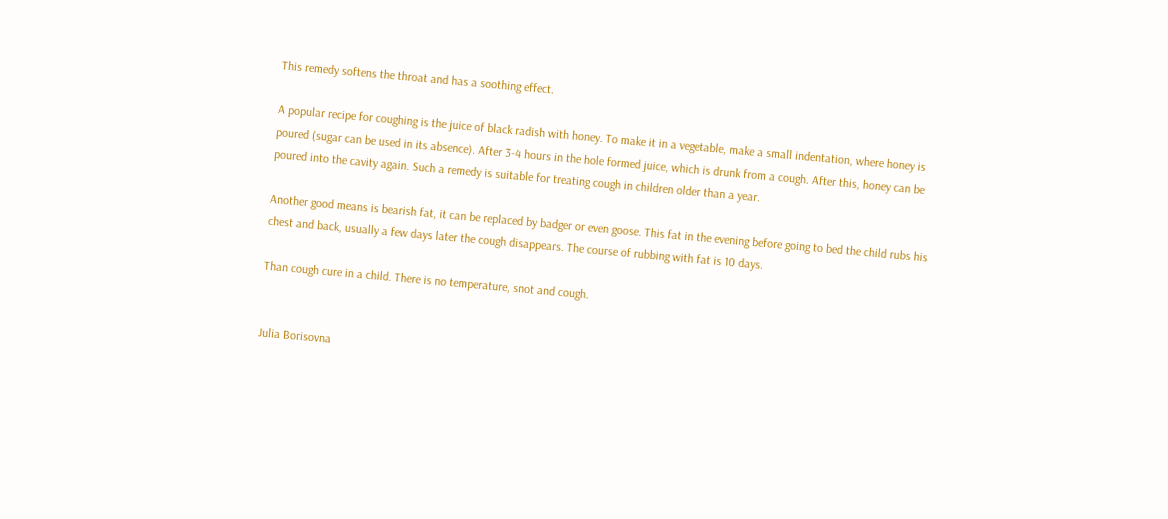This remedy softens the throat and has a soothing effect.

A popular recipe for coughing is the juice of black radish with honey. To make it in a vegetable, make a small indentation, where honey is poured (sugar can be used in its absence). After 3-4 hours in the hole formed juice, which is drunk from a cough. After this, honey can be poured into the cavity again. Such a remedy is suitable for treating cough in children older than a year.

Another good means is bearish fat, it can be replaced by badger or even goose. This fat in the evening before going to bed the child rubs his chest and back, usually a few days later the cough disappears. The course of rubbing with fat is 10 days.

Than cough cure in a child. There is no temperature, snot and cough.


Julia Borisovna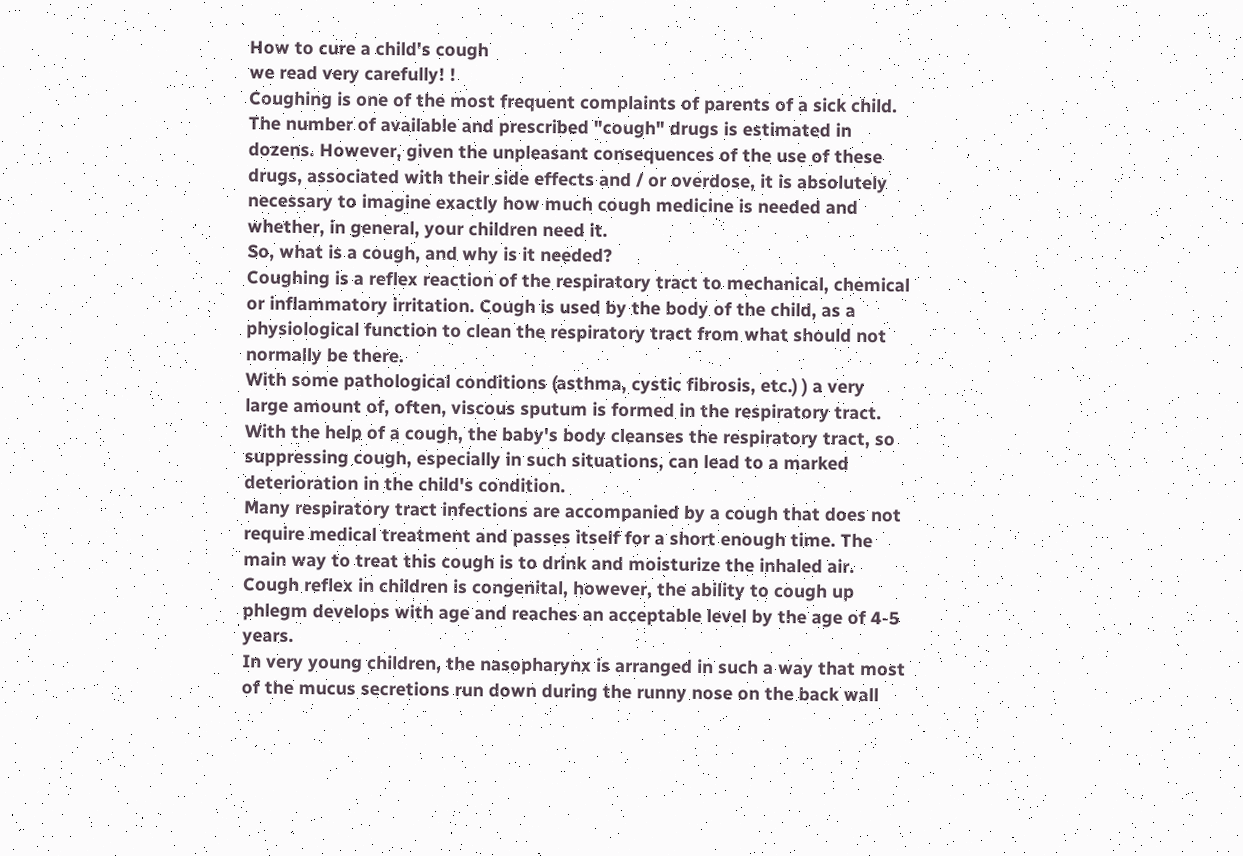How to cure a child's cough
we read very carefully! !
Coughing is one of the most frequent complaints of parents of a sick child. The number of available and prescribed "cough" drugs is estimated in dozens. However, given the unpleasant consequences of the use of these drugs, associated with their side effects and / or overdose, it is absolutely necessary to imagine exactly how much cough medicine is needed and whether, in general, your children need it.
So, what is a cough, and why is it needed?
Coughing is a reflex reaction of the respiratory tract to mechanical, chemical or inflammatory irritation. Cough is used by the body of the child, as a physiological function to clean the respiratory tract from what should not normally be there.
With some pathological conditions (asthma, cystic fibrosis, etc.) ) a very large amount of, often, viscous sputum is formed in the respiratory tract. With the help of a cough, the baby's body cleanses the respiratory tract, so suppressing cough, especially in such situations, can lead to a marked deterioration in the child's condition.
Many respiratory tract infections are accompanied by a cough that does not require medical treatment and passes itself for a short enough time. The main way to treat this cough is to drink and moisturize the inhaled air.
Cough reflex in children is congenital, however, the ability to cough up phlegm develops with age and reaches an acceptable level by the age of 4-5 years.
In very young children, the nasopharynx is arranged in such a way that most of the mucus secretions run down during the runny nose on the back wall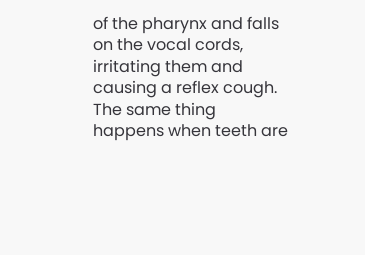of the pharynx and falls on the vocal cords, irritating them and causing a reflex cough. The same thing happens when teeth are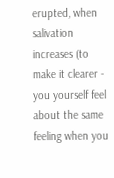erupted, when salivation increases (to make it clearer - you yourself feel about the same feeling when you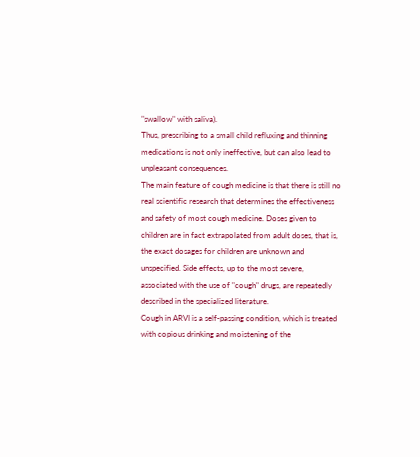"swallow" with saliva).
Thus, prescribing to a small child refluxing and thinning medications is not only ineffective, but can also lead to unpleasant consequences.
The main feature of cough medicine is that there is still no real scientific research that determines the effectiveness and safety of most cough medicine. Doses given to children are in fact extrapolated from adult doses, that is, the exact dosages for children are unknown and unspecified. Side effects, up to the most severe, associated with the use of "cough" drugs, are repeatedly described in the specialized literature.
Cough in ARVI is a self-passing condition, which is treated with copious drinking and moistening of the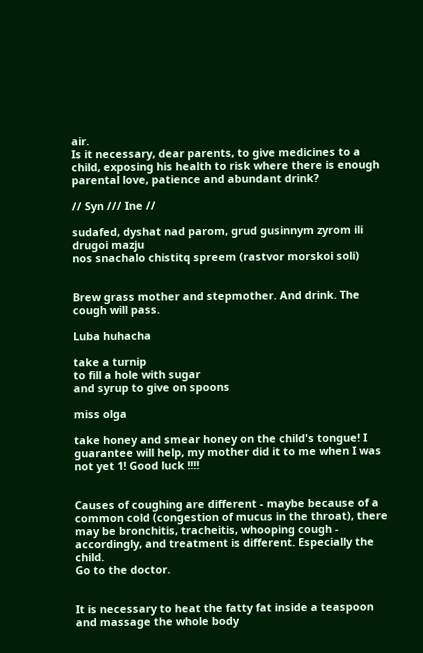air.
Is it necessary, dear parents, to give medicines to a child, exposing his health to risk where there is enough parental love, patience and abundant drink?

// Syn /// Ine //

sudafed, dyshat nad parom, grud gusinnym zyrom ili drugoi mazju
nos snachalo chistitq spreem (rastvor morskoi soli)


Brew grass mother and stepmother. And drink. The cough will pass.

Luba huhacha

take a turnip
to fill a hole with sugar
and syrup to give on spoons

miss olga

take honey and smear honey on the child's tongue! I guarantee will help, my mother did it to me when I was not yet 1! Good luck !!!!


Causes of coughing are different - maybe because of a common cold (congestion of mucus in the throat), there may be bronchitis, tracheitis, whooping cough - accordingly, and treatment is different. Especially the child.
Go to the doctor.


It is necessary to heat the fatty fat inside a teaspoon and massage the whole body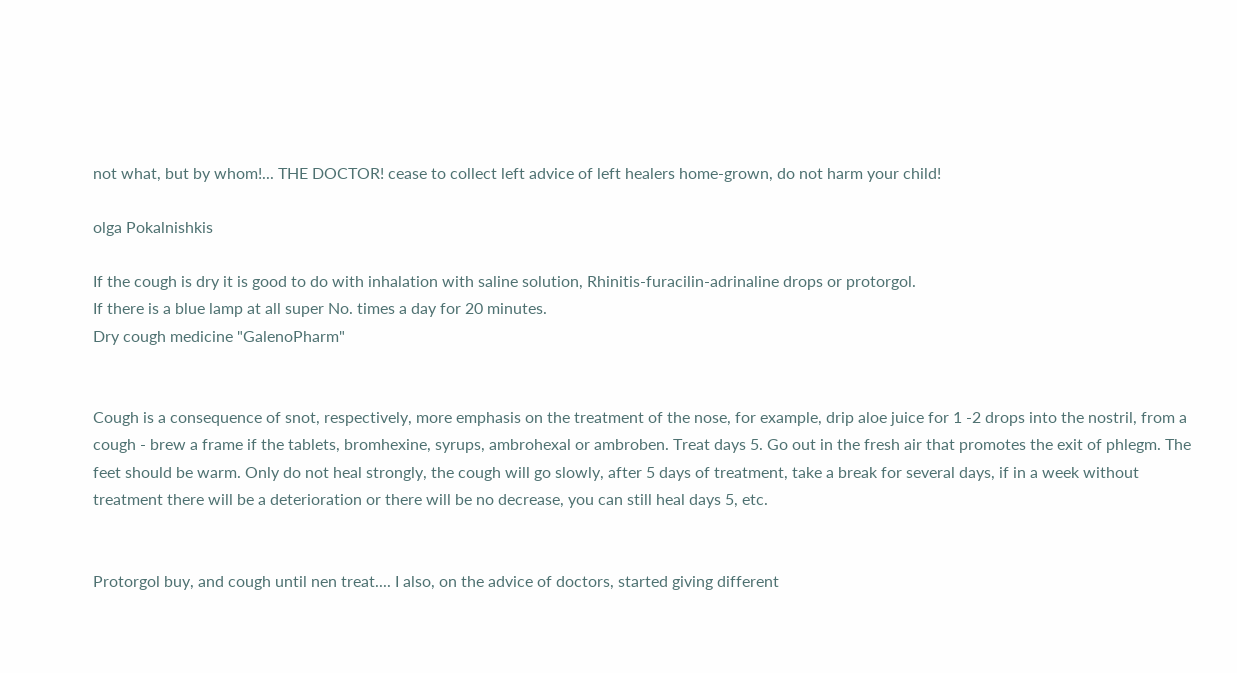not what, but by whom!... THE DOCTOR! cease to collect left advice of left healers home-grown, do not harm your child!

olga Pokalnishkis

If the cough is dry it is good to do with inhalation with saline solution, Rhinitis-furacilin-adrinaline drops or protorgol.
If there is a blue lamp at all super No. times a day for 20 minutes.
Dry cough medicine "GalenoPharm"


Cough is a consequence of snot, respectively, more emphasis on the treatment of the nose, for example, drip aloe juice for 1 -2 drops into the nostril, from a cough - brew a frame if the tablets, bromhexine, syrups, ambrohexal or ambroben. Treat days 5. Go out in the fresh air that promotes the exit of phlegm. The feet should be warm. Only do not heal strongly, the cough will go slowly, after 5 days of treatment, take a break for several days, if in a week without treatment there will be a deterioration or there will be no decrease, you can still heal days 5, etc.


Protorgol buy, and cough until nen treat.... I also, on the advice of doctors, started giving different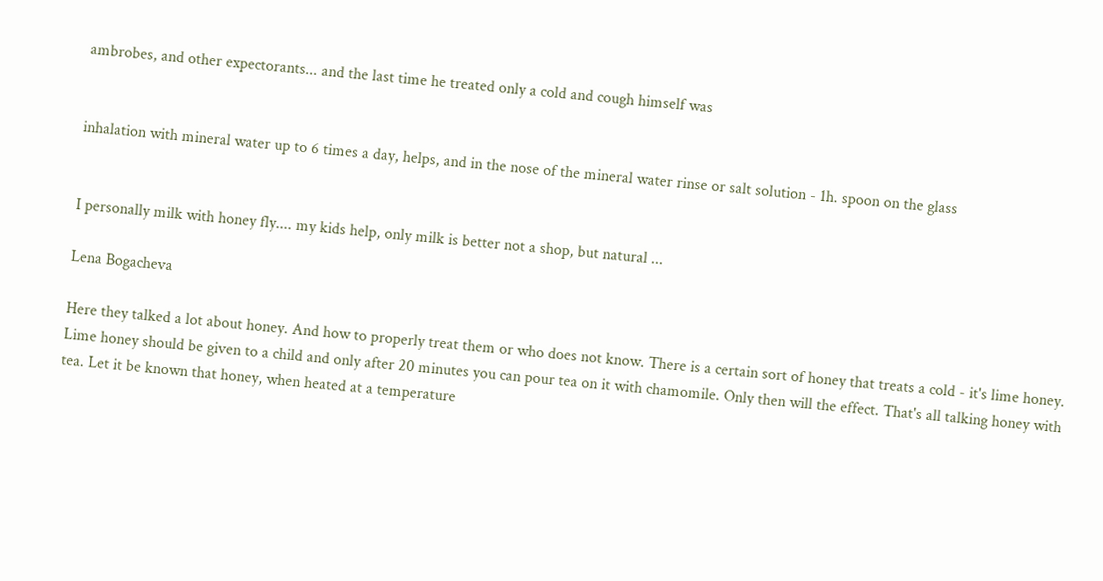ambrobes, and other expectorants... and the last time he treated only a cold and cough himself was


inhalation with mineral water up to 6 times a day, helps, and in the nose of the mineral water rinse or salt solution - 1h. spoon on the glass


I personally milk with honey fly.... my kids help, only milk is better not a shop, but natural ...

Lena Bogacheva

Here they talked a lot about honey. And how to properly treat them or who does not know. There is a certain sort of honey that treats a cold - it's lime honey. Lime honey should be given to a child and only after 20 minutes you can pour tea on it with chamomile. Only then will the effect. That's all talking honey with tea. Let it be known that honey, when heated at a temperature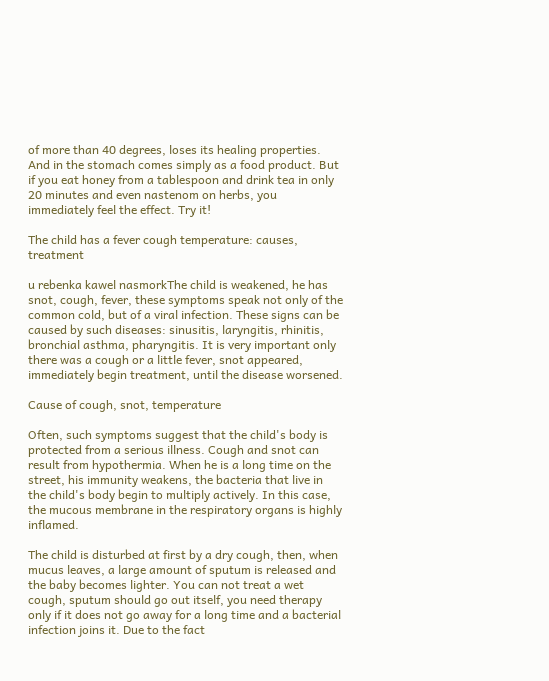of more than 40 degrees, loses its healing properties. And in the stomach comes simply as a food product. But if you eat honey from a tablespoon and drink tea in only 20 minutes and even nastenom on herbs, you immediately feel the effect. Try it!

The child has a fever cough temperature: causes, treatment

u rebenka kawel nasmorkThe child is weakened, he has snot, cough, fever, these symptoms speak not only of the common cold, but of a viral infection. These signs can be caused by such diseases: sinusitis, laryngitis, rhinitis, bronchial asthma, pharyngitis. It is very important only there was a cough or a little fever, snot appeared, immediately begin treatment, until the disease worsened.

Cause of cough, snot, temperature

Often, such symptoms suggest that the child's body is protected from a serious illness. Cough and snot can result from hypothermia. When he is a long time on the street, his immunity weakens, the bacteria that live in the child's body begin to multiply actively. In this case, the mucous membrane in the respiratory organs is highly inflamed.

The child is disturbed at first by a dry cough, then, when mucus leaves, a large amount of sputum is released and the baby becomes lighter. You can not treat a wet cough, sputum should go out itself, you need therapy only if it does not go away for a long time and a bacterial infection joins it. Due to the fact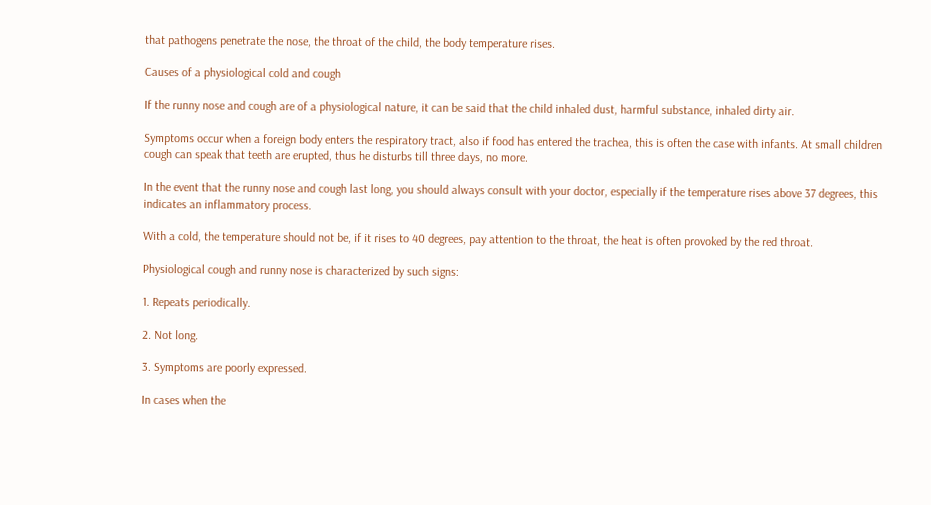that pathogens penetrate the nose, the throat of the child, the body temperature rises.

Causes of a physiological cold and cough

If the runny nose and cough are of a physiological nature, it can be said that the child inhaled dust, harmful substance, inhaled dirty air.

Symptoms occur when a foreign body enters the respiratory tract, also if food has entered the trachea, this is often the case with infants. At small children cough can speak that teeth are erupted, thus he disturbs till three days, no more.

In the event that the runny nose and cough last long, you should always consult with your doctor, especially if the temperature rises above 37 degrees, this indicates an inflammatory process.

With a cold, the temperature should not be, if it rises to 40 degrees, pay attention to the throat, the heat is often provoked by the red throat.

Physiological cough and runny nose is characterized by such signs:

1. Repeats periodically.

2. Not long.

3. Symptoms are poorly expressed.

In cases when the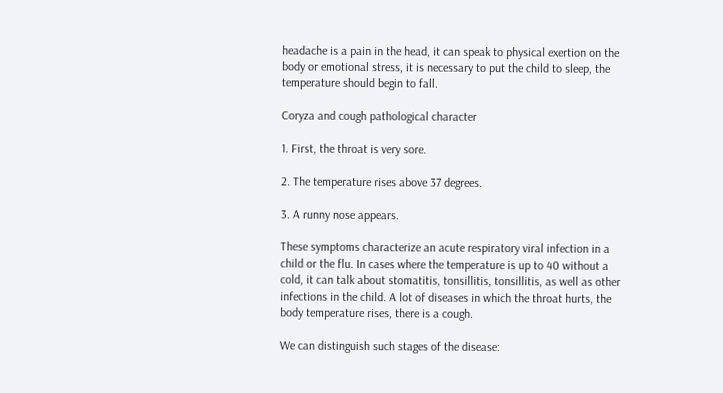headache is a pain in the head, it can speak to physical exertion on the body or emotional stress, it is necessary to put the child to sleep, the temperature should begin to fall.

Coryza and cough pathological character

1. First, the throat is very sore.

2. The temperature rises above 37 degrees.

3. A runny nose appears.

These symptoms characterize an acute respiratory viral infection in a child or the flu. In cases where the temperature is up to 40 without a cold, it can talk about stomatitis, tonsillitis, tonsillitis, as well as other infections in the child. A lot of diseases in which the throat hurts, the body temperature rises, there is a cough.

We can distinguish such stages of the disease: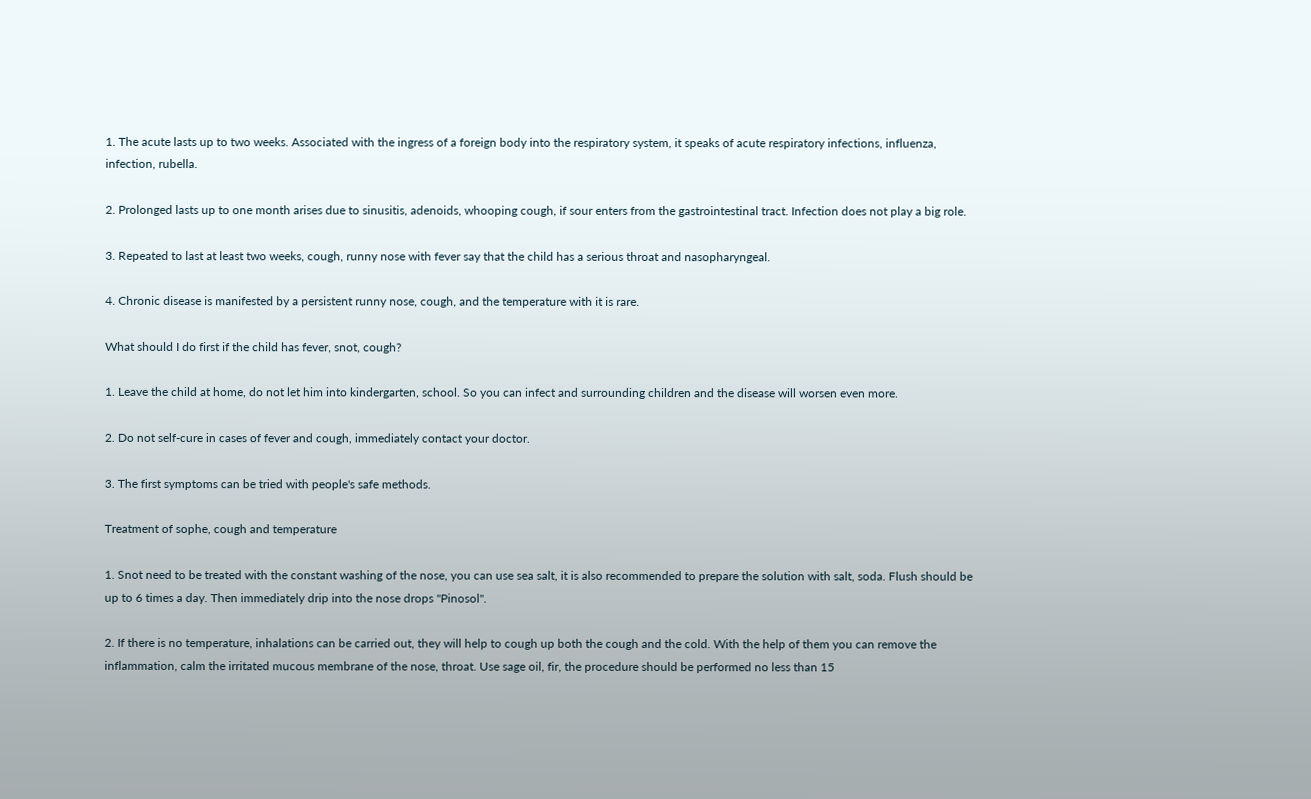1. The acute lasts up to two weeks. Associated with the ingress of a foreign body into the respiratory system, it speaks of acute respiratory infections, influenza, infection, rubella.

2. Prolonged lasts up to one month arises due to sinusitis, adenoids, whooping cough, if sour enters from the gastrointestinal tract. Infection does not play a big role.

3. Repeated to last at least two weeks, cough, runny nose with fever say that the child has a serious throat and nasopharyngeal.

4. Chronic disease is manifested by a persistent runny nose, cough, and the temperature with it is rare.

What should I do first if the child has fever, snot, cough?

1. Leave the child at home, do not let him into kindergarten, school. So you can infect and surrounding children and the disease will worsen even more.

2. Do not self-cure in cases of fever and cough, immediately contact your doctor.

3. The first symptoms can be tried with people's safe methods.

Treatment of sophe, cough and temperature

1. Snot need to be treated with the constant washing of the nose, you can use sea salt, it is also recommended to prepare the solution with salt, soda. Flush should be up to 6 times a day. Then immediately drip into the nose drops "Pinosol".

2. If there is no temperature, inhalations can be carried out, they will help to cough up both the cough and the cold. With the help of them you can remove the inflammation, calm the irritated mucous membrane of the nose, throat. Use sage oil, fir, the procedure should be performed no less than 15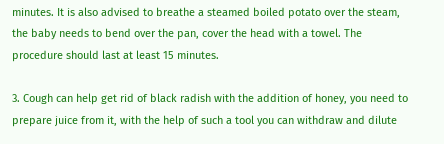minutes. It is also advised to breathe a steamed boiled potato over the steam, the baby needs to bend over the pan, cover the head with a towel. The procedure should last at least 15 minutes.

3. Cough can help get rid of black radish with the addition of honey, you need to prepare juice from it, with the help of such a tool you can withdraw and dilute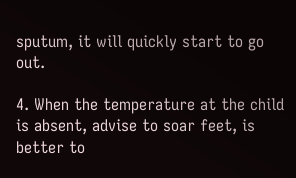sputum, it will quickly start to go out.

4. When the temperature at the child is absent, advise to soar feet, is better to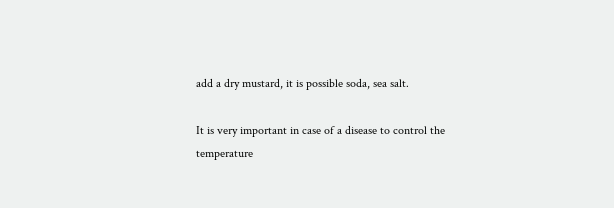add a dry mustard, it is possible soda, sea salt.

It is very important in case of a disease to control the temperature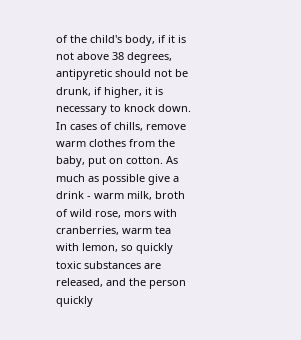of the child's body, if it is not above 38 degrees, antipyretic should not be drunk, if higher, it is necessary to knock down. In cases of chills, remove warm clothes from the baby, put on cotton. As much as possible give a drink - warm milk, broth of wild rose, mors with cranberries, warm tea with lemon, so quickly toxic substances are released, and the person quickly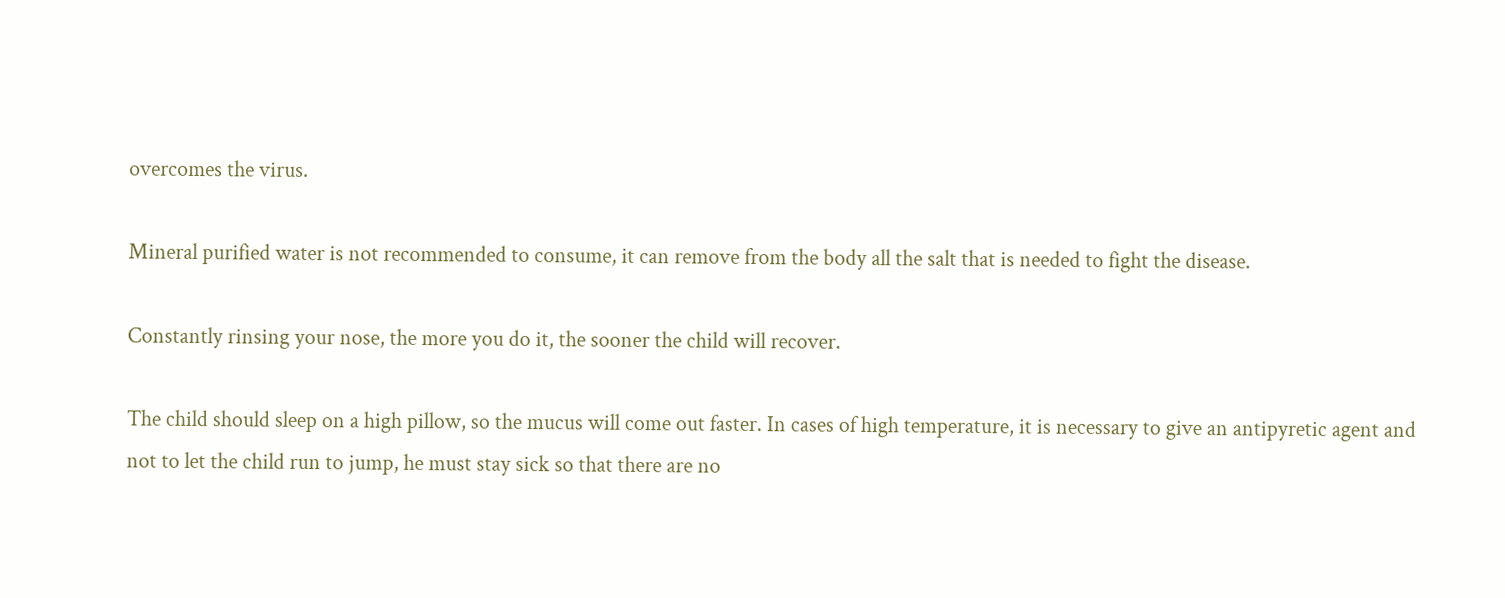overcomes the virus.

Mineral purified water is not recommended to consume, it can remove from the body all the salt that is needed to fight the disease.

Constantly rinsing your nose, the more you do it, the sooner the child will recover.

The child should sleep on a high pillow, so the mucus will come out faster. In cases of high temperature, it is necessary to give an antipyretic agent and not to let the child run to jump, he must stay sick so that there are no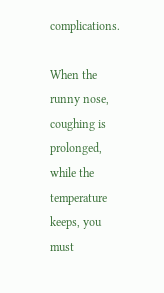complications.

When the runny nose, coughing is prolonged, while the temperature keeps, you must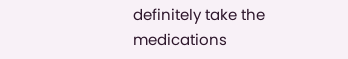definitely take the medications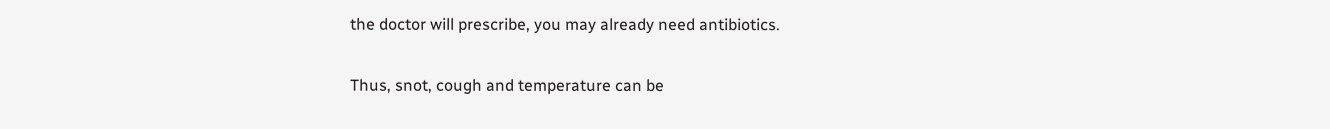the doctor will prescribe, you may already need antibiotics.

Thus, snot, cough and temperature can be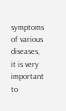symptoms of various diseases, it is very important to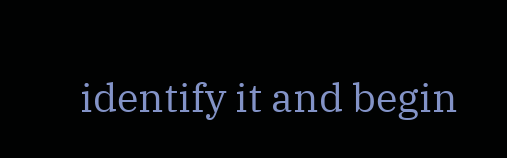identify it and begin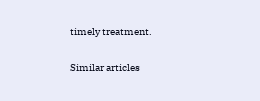timely treatment.

Similar articles